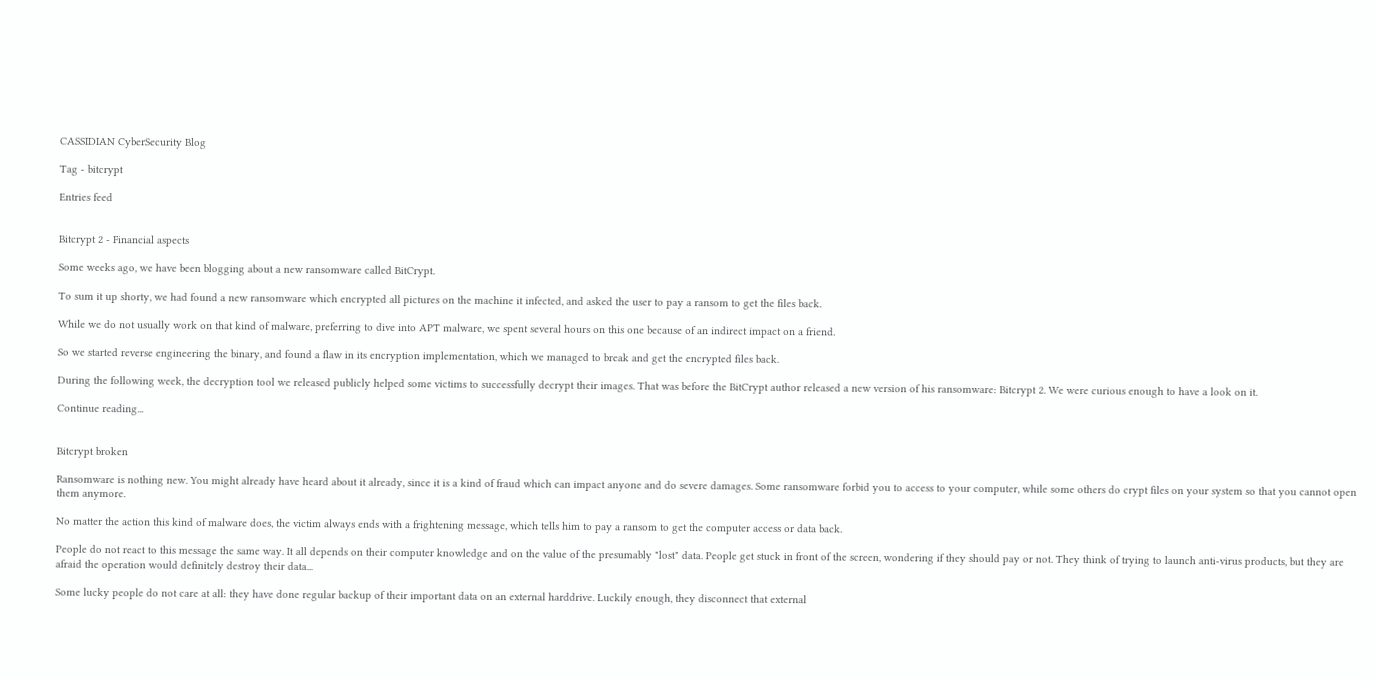CASSIDIAN CyberSecurity Blog

Tag - bitcrypt

Entries feed


Bitcrypt 2 - Financial aspects

Some weeks ago, we have been blogging about a new ransomware called BitCrypt.

To sum it up shorty, we had found a new ransomware which encrypted all pictures on the machine it infected, and asked the user to pay a ransom to get the files back.

While we do not usually work on that kind of malware, preferring to dive into APT malware, we spent several hours on this one because of an indirect impact on a friend.

So we started reverse engineering the binary, and found a flaw in its encryption implementation, which we managed to break and get the encrypted files back.

During the following week, the decryption tool we released publicly helped some victims to successfully decrypt their images. That was before the BitCrypt author released a new version of his ransomware: Bitcrypt 2. We were curious enough to have a look on it.

Continue reading...


Bitcrypt broken

Ransomware is nothing new. You might already have heard about it already, since it is a kind of fraud which can impact anyone and do severe damages. Some ransomware forbid you to access to your computer, while some others do crypt files on your system so that you cannot open them anymore.

No matter the action this kind of malware does, the victim always ends with a frightening message, which tells him to pay a ransom to get the computer access or data back.

People do not react to this message the same way. It all depends on their computer knowledge and on the value of the presumably "lost" data. People get stuck in front of the screen, wondering if they should pay or not. They think of trying to launch anti-virus products, but they are afraid the operation would definitely destroy their data...

Some lucky people do not care at all: they have done regular backup of their important data on an external harddrive. Luckily enough, they disconnect that external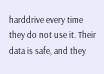harddrive every time they do not use it. Their data is safe, and they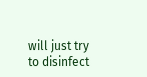will just try to disinfect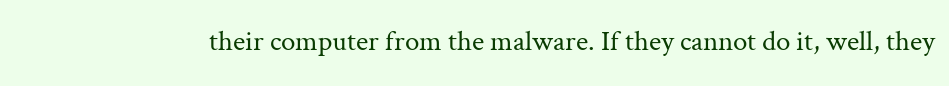their computer from the malware. If they cannot do it, well, they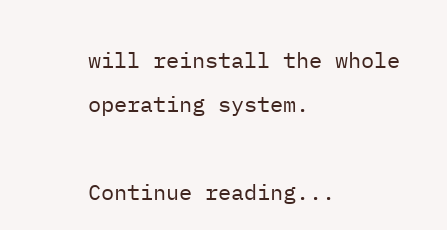will reinstall the whole operating system.

Continue reading...